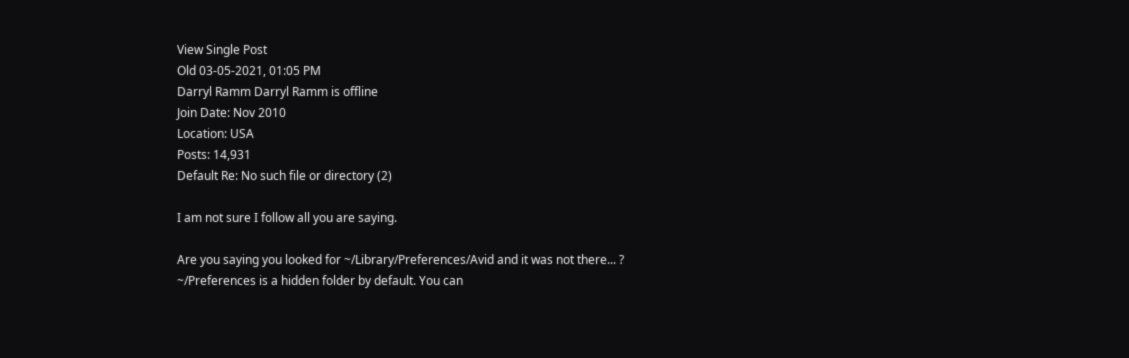View Single Post
Old 03-05-2021, 01:05 PM
Darryl Ramm Darryl Ramm is offline
Join Date: Nov 2010
Location: USA
Posts: 14,931
Default Re: No such file or directory (2)

I am not sure I follow all you are saying.

Are you saying you looked for ~/Library/Preferences/Avid and it was not there... ? ~/Preferences is a hidden folder by default. You can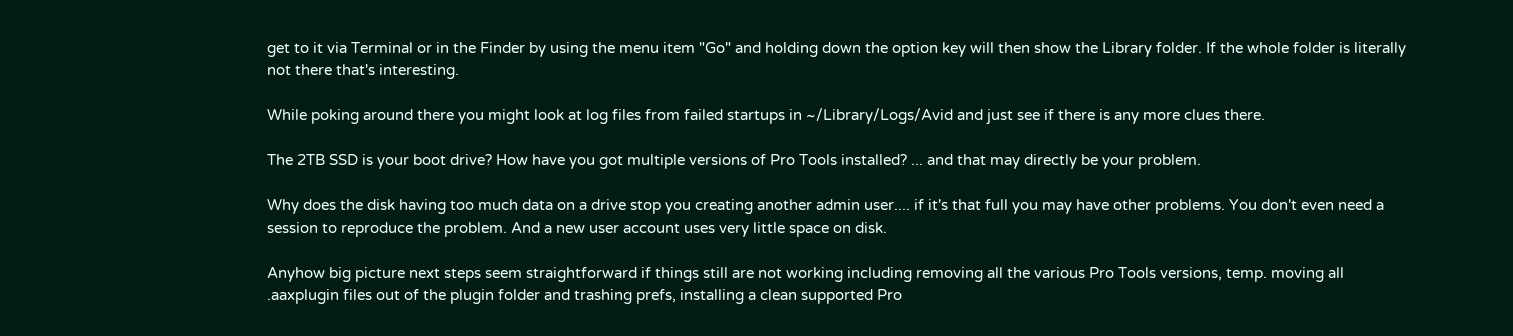get to it via Terminal or in the Finder by using the menu item "Go" and holding down the option key will then show the Library folder. If the whole folder is literally not there that's interesting.

While poking around there you might look at log files from failed startups in ~/Library/Logs/Avid and just see if there is any more clues there.

The 2TB SSD is your boot drive? How have you got multiple versions of Pro Tools installed? ... and that may directly be your problem.

Why does the disk having too much data on a drive stop you creating another admin user.... if it's that full you may have other problems. You don't even need a session to reproduce the problem. And a new user account uses very little space on disk.

Anyhow big picture next steps seem straightforward if things still are not working including removing all the various Pro Tools versions, temp. moving all .aaxplugin files out of the plugin folder and trashing prefs, installing a clean supported Pro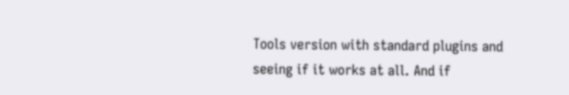Tools version with standard plugins and seeing if it works at all. And if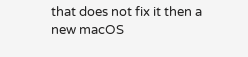that does not fix it then a new macOS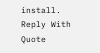install.
Reply With Quote